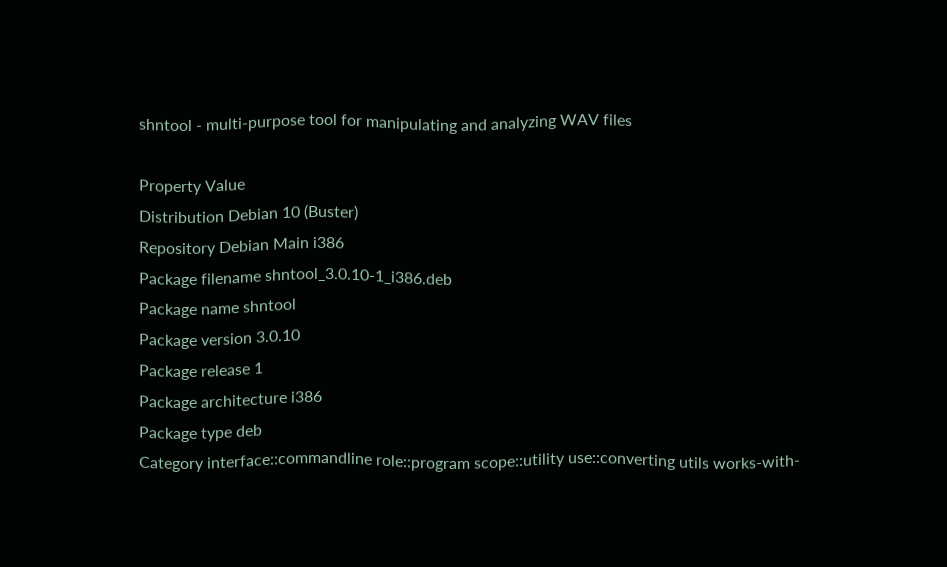shntool - multi-purpose tool for manipulating and analyzing WAV files

Property Value
Distribution Debian 10 (Buster)
Repository Debian Main i386
Package filename shntool_3.0.10-1_i386.deb
Package name shntool
Package version 3.0.10
Package release 1
Package architecture i386
Package type deb
Category interface::commandline role::program scope::utility use::converting utils works-with-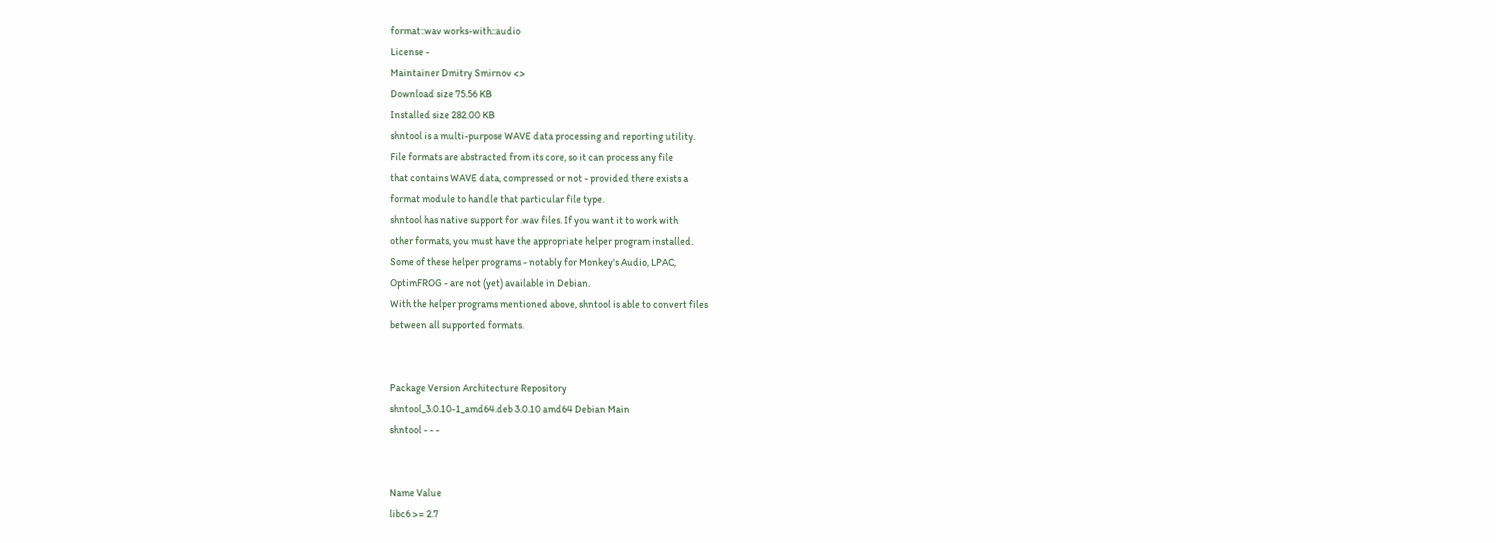format::wav works-with::audio
License -
Maintainer Dmitry Smirnov <>
Download size 75.56 KB
Installed size 282.00 KB
shntool is a multi-purpose WAVE data processing and reporting utility.
File formats are abstracted from its core, so it can process any file
that contains WAVE data, compressed or not - provided there exists a
format module to handle that particular file type.
shntool has native support for .wav files. If you want it to work with
other formats, you must have the appropriate helper program installed.
Some of these helper programs - notably for Monkey's Audio, LPAC,
OptimFROG - are not (yet) available in Debian.
With the helper programs mentioned above, shntool is able to convert files
between all supported formats.


Package Version Architecture Repository
shntool_3.0.10-1_amd64.deb 3.0.10 amd64 Debian Main
shntool - - -


Name Value
libc6 >= 2.7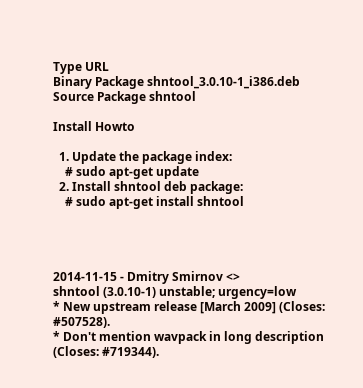Type URL
Binary Package shntool_3.0.10-1_i386.deb
Source Package shntool

Install Howto

  1. Update the package index:
    # sudo apt-get update
  2. Install shntool deb package:
    # sudo apt-get install shntool




2014-11-15 - Dmitry Smirnov <>
shntool (3.0.10-1) unstable; urgency=low
* New upstream release [March 2009] (Closes: #507528).
* Don't mention wavpack in long description (Closes: #719344).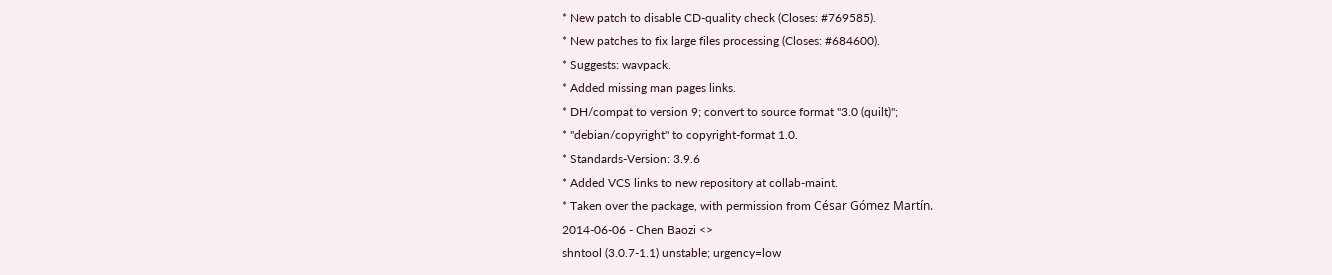* New patch to disable CD-quality check (Closes: #769585).
* New patches to fix large files processing (Closes: #684600).
* Suggests: wavpack.
* Added missing man pages links.
* DH/compat to version 9; convert to source format "3.0 (quilt)";
* "debian/copyright" to copyright-format 1.0.
* Standards-Version: 3.9.6
* Added VCS links to new repository at collab-maint.
* Taken over the package, with permission from César Gómez Martín.
2014-06-06 - Chen Baozi <>
shntool (3.0.7-1.1) unstable; urgency=low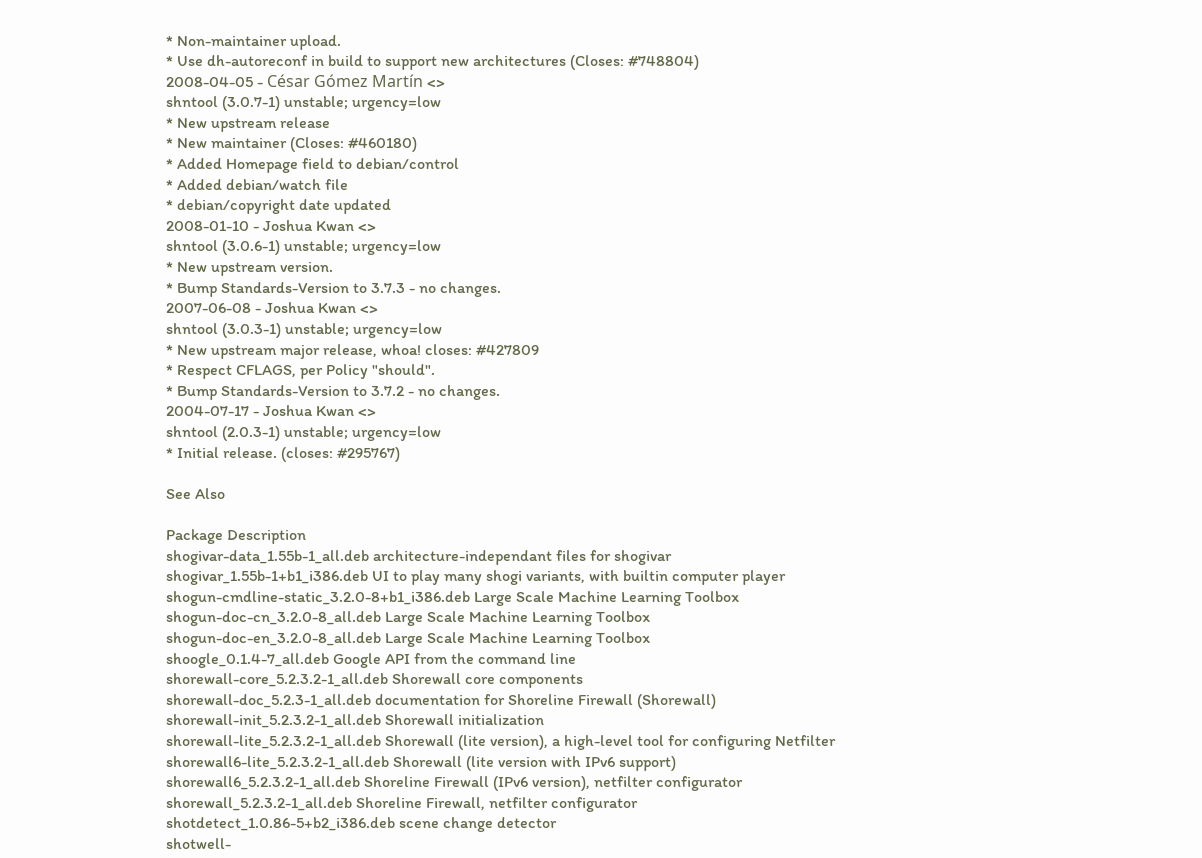* Non-maintainer upload.
* Use dh-autoreconf in build to support new architectures (Closes: #748804)
2008-04-05 - César Gómez Martín <>
shntool (3.0.7-1) unstable; urgency=low
* New upstream release
* New maintainer (Closes: #460180)
* Added Homepage field to debian/control
* Added debian/watch file
* debian/copyright date updated
2008-01-10 - Joshua Kwan <>
shntool (3.0.6-1) unstable; urgency=low
* New upstream version.
* Bump Standards-Version to 3.7.3 - no changes.
2007-06-08 - Joshua Kwan <>
shntool (3.0.3-1) unstable; urgency=low
* New upstream major release, whoa! closes: #427809
* Respect CFLAGS, per Policy "should".
* Bump Standards-Version to 3.7.2 - no changes.
2004-07-17 - Joshua Kwan <>
shntool (2.0.3-1) unstable; urgency=low
* Initial release. (closes: #295767)

See Also

Package Description
shogivar-data_1.55b-1_all.deb architecture-independant files for shogivar
shogivar_1.55b-1+b1_i386.deb UI to play many shogi variants, with builtin computer player
shogun-cmdline-static_3.2.0-8+b1_i386.deb Large Scale Machine Learning Toolbox
shogun-doc-cn_3.2.0-8_all.deb Large Scale Machine Learning Toolbox
shogun-doc-en_3.2.0-8_all.deb Large Scale Machine Learning Toolbox
shoogle_0.1.4-7_all.deb Google API from the command line
shorewall-core_5.2.3.2-1_all.deb Shorewall core components
shorewall-doc_5.2.3-1_all.deb documentation for Shoreline Firewall (Shorewall)
shorewall-init_5.2.3.2-1_all.deb Shorewall initialization
shorewall-lite_5.2.3.2-1_all.deb Shorewall (lite version), a high-level tool for configuring Netfilter
shorewall6-lite_5.2.3.2-1_all.deb Shorewall (lite version with IPv6 support)
shorewall6_5.2.3.2-1_all.deb Shoreline Firewall (IPv6 version), netfilter configurator
shorewall_5.2.3.2-1_all.deb Shoreline Firewall, netfilter configurator
shotdetect_1.0.86-5+b2_i386.deb scene change detector
shotwell-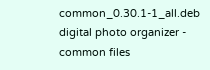common_0.30.1-1_all.deb digital photo organizer - common files